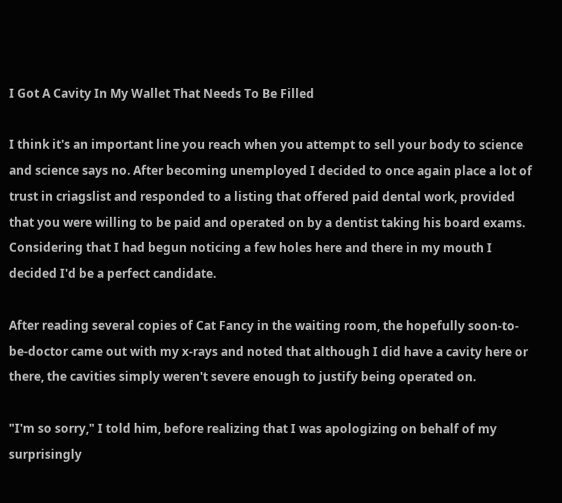I Got A Cavity In My Wallet That Needs To Be Filled

I think it's an important line you reach when you attempt to sell your body to science and science says no. After becoming unemployed I decided to once again place a lot of trust in criagslist and responded to a listing that offered paid dental work, provided that you were willing to be paid and operated on by a dentist taking his board exams. Considering that I had begun noticing a few holes here and there in my mouth I decided I'd be a perfect candidate.

After reading several copies of Cat Fancy in the waiting room, the hopefully soon-to-be-doctor came out with my x-rays and noted that although I did have a cavity here or there, the cavities simply weren't severe enough to justify being operated on.

"I'm so sorry," I told him, before realizing that I was apologizing on behalf of my surprisingly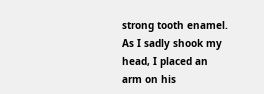strong tooth enamel. As I sadly shook my head, I placed an arm on his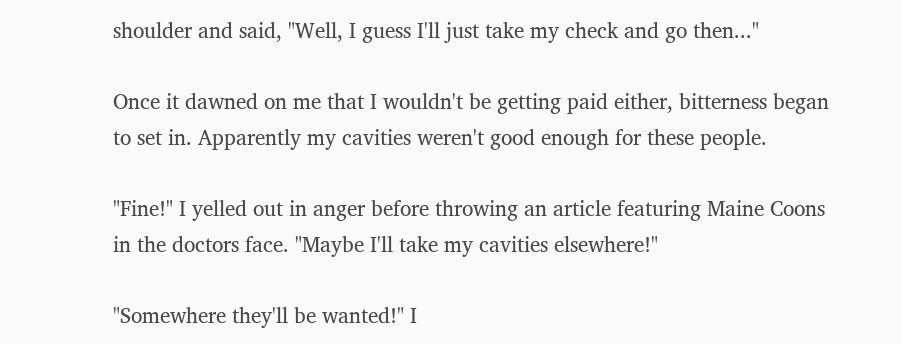shoulder and said, "Well, I guess I'll just take my check and go then..."

Once it dawned on me that I wouldn't be getting paid either, bitterness began to set in. Apparently my cavities weren't good enough for these people.

"Fine!" I yelled out in anger before throwing an article featuring Maine Coons in the doctors face. "Maybe I'll take my cavities elsewhere!"

"Somewhere they'll be wanted!" I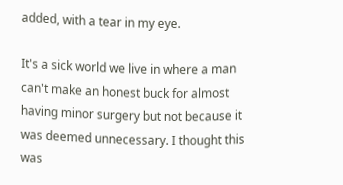added, with a tear in my eye.

It's a sick world we live in where a man can't make an honest buck for almost having minor surgery but not because it was deemed unnecessary. I thought this was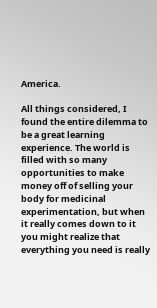America.

All things considered, I found the entire dilemma to be a great learning experience. The world is filled with so many opportunities to make money off of selling your body for medicinal experimentation, but when it really comes down to it you might realize that everything you need is really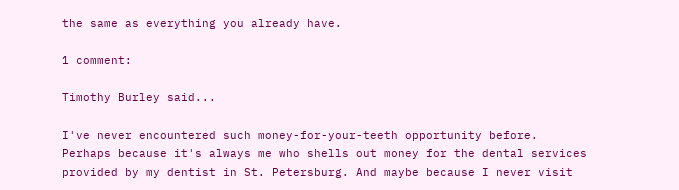the same as everything you already have.

1 comment:

Timothy Burley said...

I've never encountered such money-for-your-teeth opportunity before. Perhaps because it's always me who shells out money for the dental services provided by my dentist in St. Petersburg. And maybe because I never visit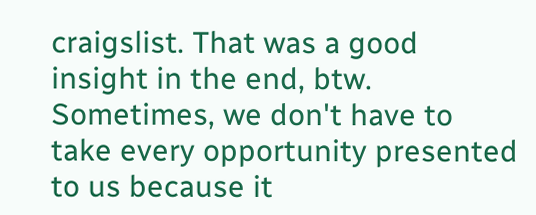craigslist. That was a good insight in the end, btw. Sometimes, we don't have to take every opportunity presented to us because it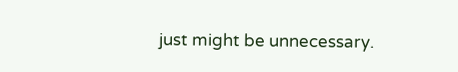just might be unnecessary.